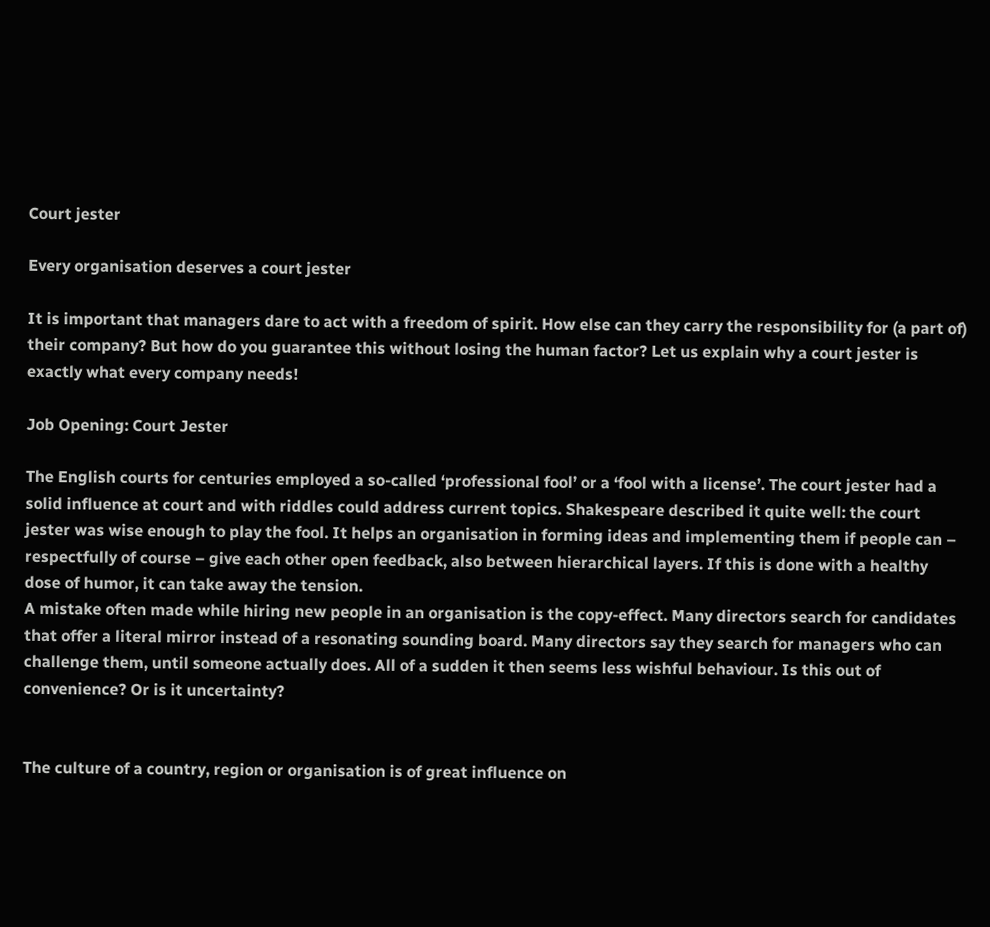Court jester

Every organisation deserves a court jester

It is important that managers dare to act with a freedom of spirit. How else can they carry the responsibility for (a part of) their company? But how do you guarantee this without losing the human factor? Let us explain why a court jester is exactly what every company needs!

Job Opening: Court Jester

The English courts for centuries employed a so-called ‘professional fool’ or a ‘fool with a license’. The court jester had a solid influence at court and with riddles could address current topics. Shakespeare described it quite well: the court jester was wise enough to play the fool. It helps an organisation in forming ideas and implementing them if people can – respectfully of course – give each other open feedback, also between hierarchical layers. If this is done with a healthy dose of humor, it can take away the tension.
A mistake often made while hiring new people in an organisation is the copy-effect. Many directors search for candidates that offer a literal mirror instead of a resonating sounding board. Many directors say they search for managers who can challenge them, until someone actually does. All of a sudden it then seems less wishful behaviour. Is this out of convenience? Or is it uncertainty?


The culture of a country, region or organisation is of great influence on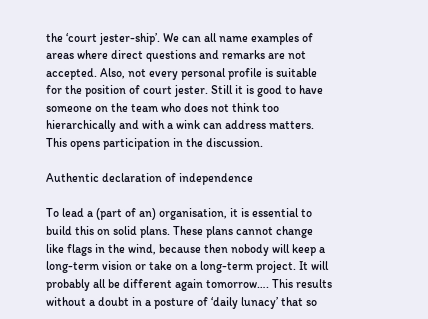the ‘court jester-ship’. We can all name examples of areas where direct questions and remarks are not accepted. Also, not every personal profile is suitable for the position of court jester. Still it is good to have someone on the team who does not think too hierarchically and with a wink can address matters. This opens participation in the discussion.

Authentic declaration of independence

To lead a (part of an) organisation, it is essential to build this on solid plans. These plans cannot change like flags in the wind, because then nobody will keep a long-term vision or take on a long-term project. It will probably all be different again tomorrow…. This results without a doubt in a posture of ‘daily lunacy’ that so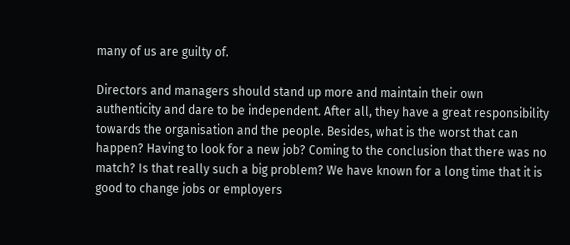many of us are guilty of.

Directors and managers should stand up more and maintain their own authenticity and dare to be independent. After all, they have a great responsibility towards the organisation and the people. Besides, what is the worst that can happen? Having to look for a new job? Coming to the conclusion that there was no match? Is that really such a big problem? We have known for a long time that it is good to change jobs or employers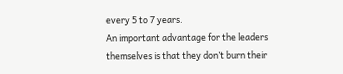every 5 to 7 years.
An important advantage for the leaders themselves is that they don’t burn their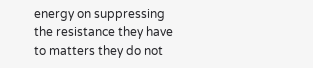energy on suppressing the resistance they have to matters they do not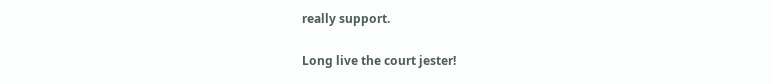really support.

Long live the court jester!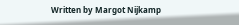Written by Margot Nijkamp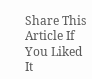Share This Article If You Liked It